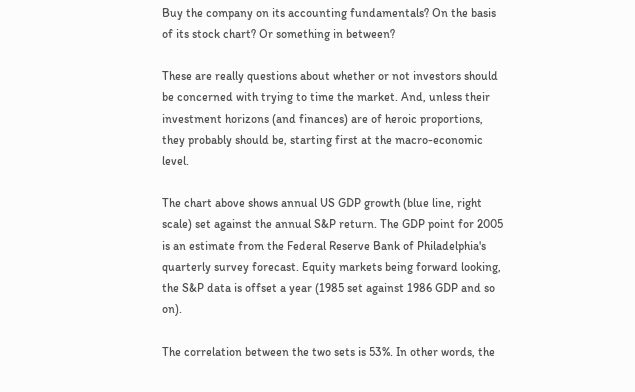Buy the company on its accounting fundamentals? On the basis of its stock chart? Or something in between?

These are really questions about whether or not investors should be concerned with trying to time the market. And, unless their investment horizons (and finances) are of heroic proportions, they probably should be, starting first at the macro-economic level.

The chart above shows annual US GDP growth (blue line, right scale) set against the annual S&P return. The GDP point for 2005 is an estimate from the Federal Reserve Bank of Philadelphia's quarterly survey forecast. Equity markets being forward looking, the S&P data is offset a year (1985 set against 1986 GDP and so on).

The correlation between the two sets is 53%. In other words, the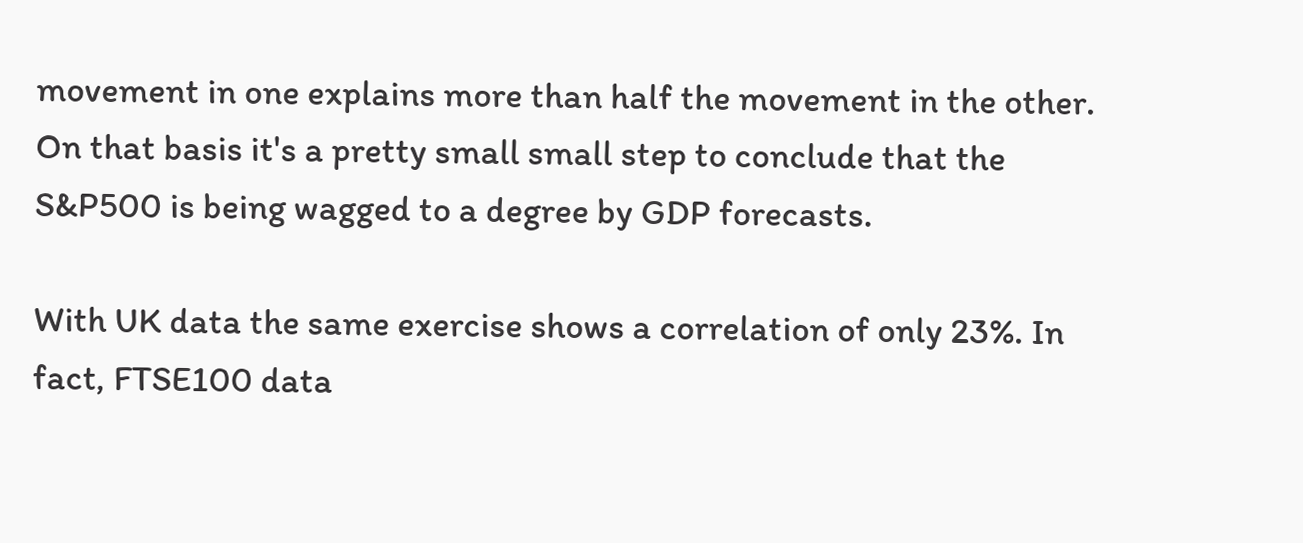movement in one explains more than half the movement in the other. On that basis it's a pretty small small step to conclude that the S&P500 is being wagged to a degree by GDP forecasts.

With UK data the same exercise shows a correlation of only 23%. In fact, FTSE100 data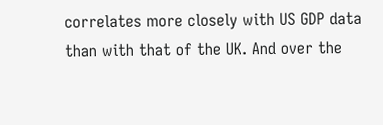correlates more closely with US GDP data than with that of the UK. And over the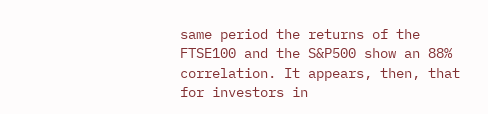same period the returns of the FTSE100 and the S&P500 show an 88% correlation. It appears, then, that for investors in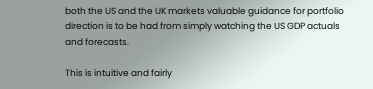both the US and the UK markets valuable guidance for portfolio direction is to be had from simply watching the US GDP actuals and forecasts.

This is intuitive and fairly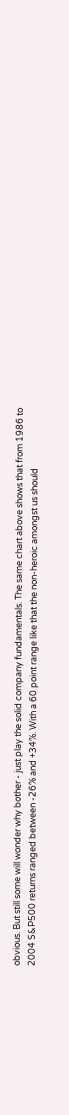obvious. But still some will wonder why bother - just play the solid company fundamentals. The same chart above shows that from 1986 to 2004 S&P500 returns ranged between -26% and +34%. With a 60 point range like that the non-heroic amongst us should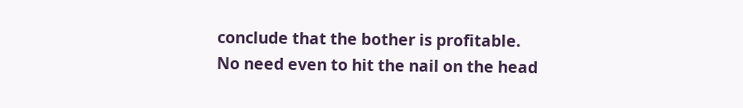conclude that the bother is profitable. No need even to hit the nail on the head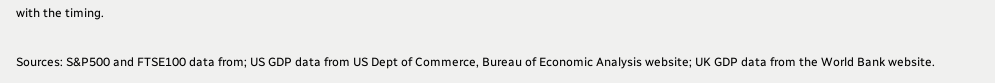with the timing.

Sources: S&P500 and FTSE100 data from; US GDP data from US Dept of Commerce, Bureau of Economic Analysis website; UK GDP data from the World Bank website.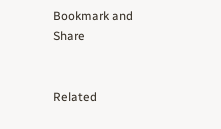Bookmark and Share


Related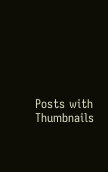Posts with Thumbnails